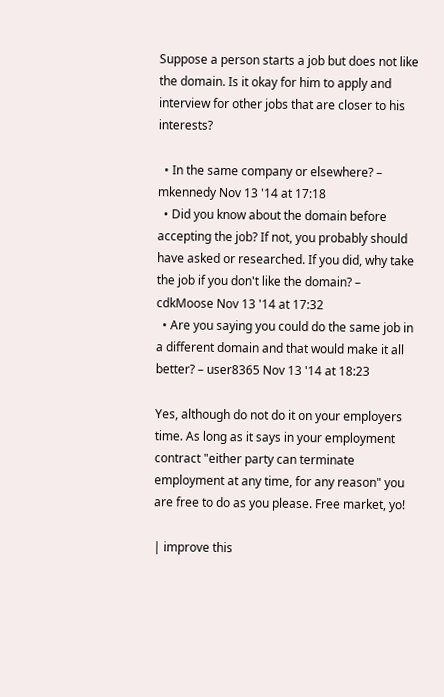Suppose a person starts a job but does not like the domain. Is it okay for him to apply and interview for other jobs that are closer to his interests?

  • In the same company or elsewhere? – mkennedy Nov 13 '14 at 17:18
  • Did you know about the domain before accepting the job? If not, you probably should have asked or researched. If you did, why take the job if you don't like the domain? – cdkMoose Nov 13 '14 at 17:32
  • Are you saying you could do the same job in a different domain and that would make it all better? – user8365 Nov 13 '14 at 18:23

Yes, although do not do it on your employers time. As long as it says in your employment contract "either party can terminate employment at any time, for any reason" you are free to do as you please. Free market, yo!

| improve this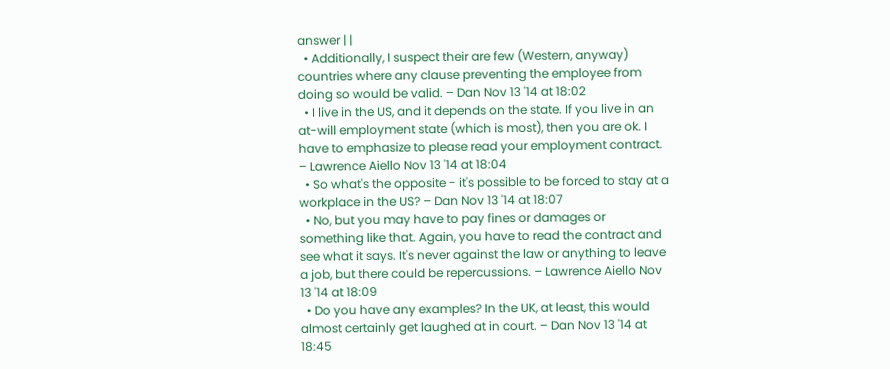answer | |
  • Additionally, I suspect their are few (Western, anyway) countries where any clause preventing the employee from doing so would be valid. – Dan Nov 13 '14 at 18:02
  • I live in the US, and it depends on the state. If you live in an at-will employment state (which is most), then you are ok. I have to emphasize to please read your employment contract. – Lawrence Aiello Nov 13 '14 at 18:04
  • So what's the opposite - it's possible to be forced to stay at a workplace in the US? – Dan Nov 13 '14 at 18:07
  • No, but you may have to pay fines or damages or something like that. Again, you have to read the contract and see what it says. It's never against the law or anything to leave a job, but there could be repercussions. – Lawrence Aiello Nov 13 '14 at 18:09
  • Do you have any examples? In the UK, at least, this would almost certainly get laughed at in court. – Dan Nov 13 '14 at 18:45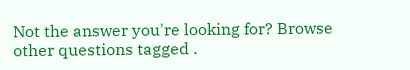Not the answer you're looking for? Browse other questions tagged .